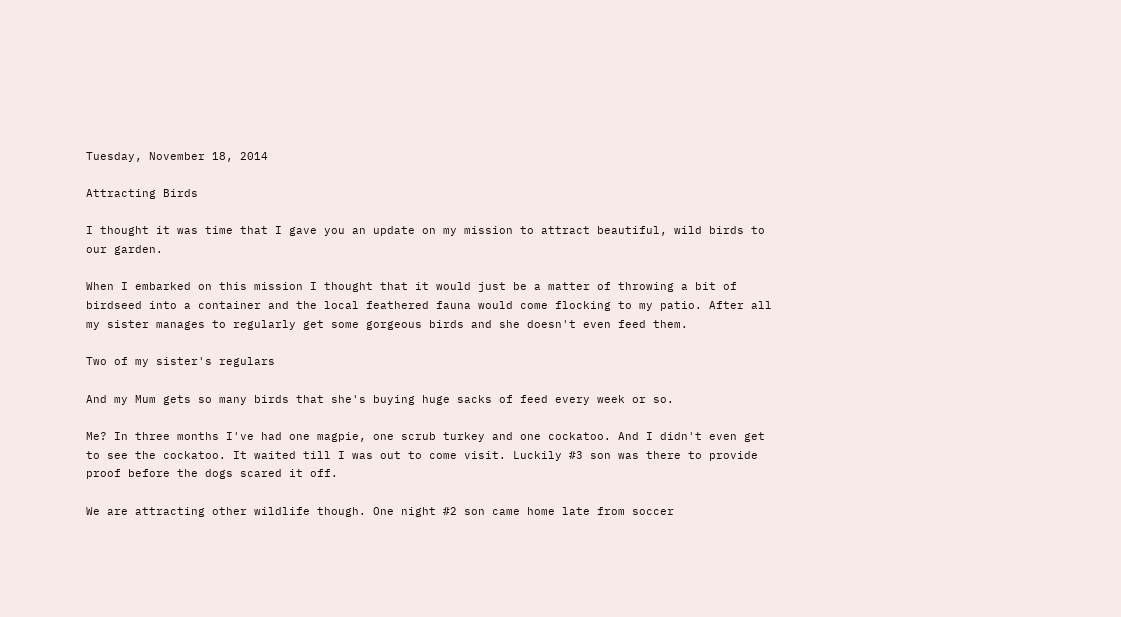Tuesday, November 18, 2014

Attracting Birds

I thought it was time that I gave you an update on my mission to attract beautiful, wild birds to our garden.

When I embarked on this mission I thought that it would just be a matter of throwing a bit of birdseed into a container and the local feathered fauna would come flocking to my patio. After all my sister manages to regularly get some gorgeous birds and she doesn't even feed them.

Two of my sister's regulars

And my Mum gets so many birds that she's buying huge sacks of feed every week or so.

Me? In three months I've had one magpie, one scrub turkey and one cockatoo. And I didn't even get to see the cockatoo. It waited till I was out to come visit. Luckily #3 son was there to provide proof before the dogs scared it off.

We are attracting other wildlife though. One night #2 son came home late from soccer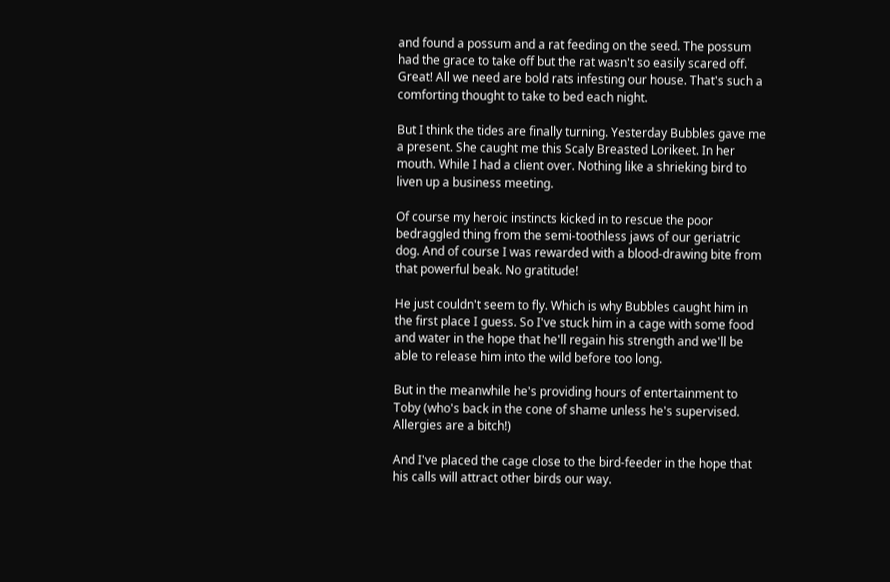and found a possum and a rat feeding on the seed. The possum had the grace to take off but the rat wasn't so easily scared off. Great! All we need are bold rats infesting our house. That's such a comforting thought to take to bed each night.

But I think the tides are finally turning. Yesterday Bubbles gave me a present. She caught me this Scaly Breasted Lorikeet. In her mouth. While I had a client over. Nothing like a shrieking bird to liven up a business meeting.

Of course my heroic instincts kicked in to rescue the poor bedraggled thing from the semi-toothless jaws of our geriatric dog. And of course I was rewarded with a blood-drawing bite from that powerful beak. No gratitude!

He just couldn't seem to fly. Which is why Bubbles caught him in the first place I guess. So I've stuck him in a cage with some food and water in the hope that he'll regain his strength and we'll be able to release him into the wild before too long.

But in the meanwhile he's providing hours of entertainment to Toby (who's back in the cone of shame unless he's supervised. Allergies are a bitch!)

And I've placed the cage close to the bird-feeder in the hope that his calls will attract other birds our way.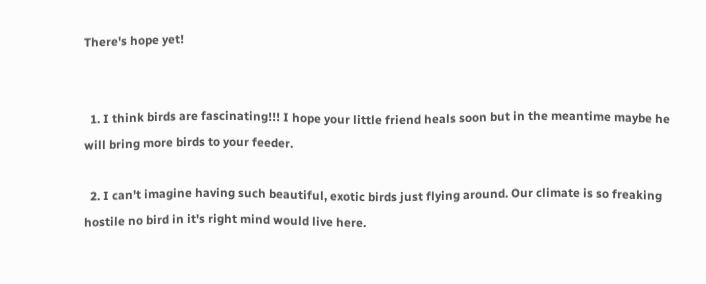There's hope yet!


  1. I think birds are fascinating!!! I hope your little friend heals soon but in the meantime maybe he will bring more birds to your feeder.

  2. I can't imagine having such beautiful, exotic birds just flying around. Our climate is so freaking hostile no bird in it's right mind would live here.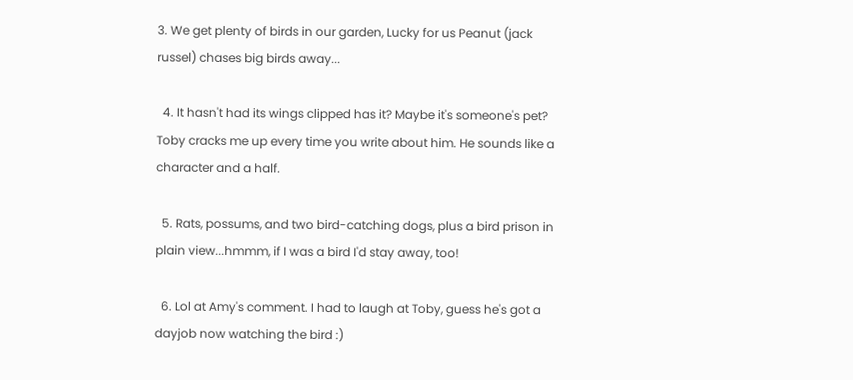3. We get plenty of birds in our garden, Lucky for us Peanut (jack russel) chases big birds away...

  4. It hasn't had its wings clipped has it? Maybe it's someone's pet? Toby cracks me up every time you write about him. He sounds like a character and a half.

  5. Rats, possums, and two bird-catching dogs, plus a bird prison in plain view...hmmm, if I was a bird I'd stay away, too!

  6. Lol at Amy's comment. I had to laugh at Toby, guess he's got a dayjob now watching the bird :)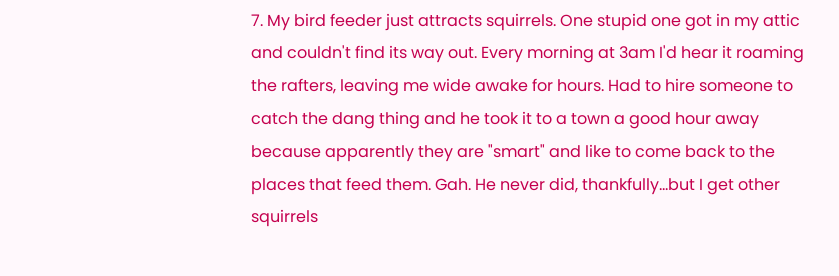7. My bird feeder just attracts squirrels. One stupid one got in my attic and couldn't find its way out. Every morning at 3am I'd hear it roaming the rafters, leaving me wide awake for hours. Had to hire someone to catch the dang thing and he took it to a town a good hour away because apparently they are "smart" and like to come back to the places that feed them. Gah. He never did, thankfully...but I get other squirrels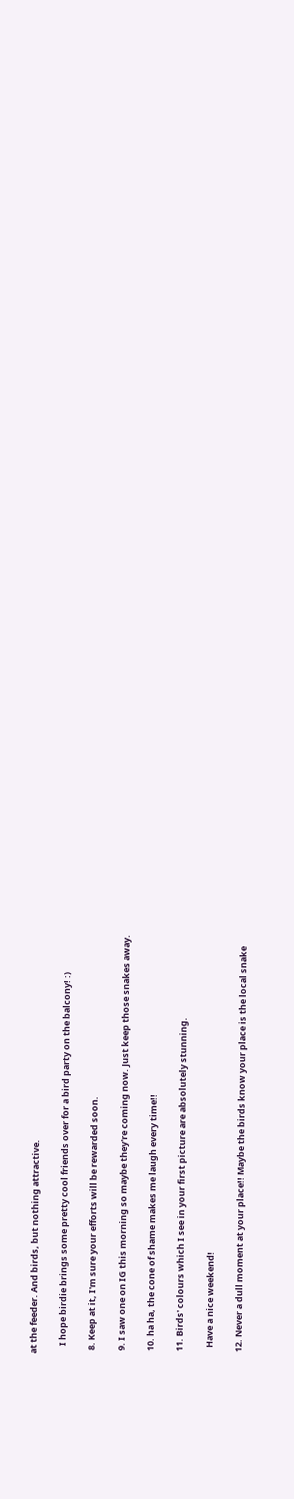at the feeder. And birds, but nothing attractive.

    I hope birdie brings some pretty cool friends over for a bird party on the balcony! :)

  8. Keep at it, I'm sure your efforts will be rewarded soon.

  9. I saw one on IG this morning so maybe they're coming now. Just keep those snakes away.

  10. ha ha, the cone of shame makes me laugh every time!!

  11. Birds' colours which I see in your first picture are absolutely stunning.

    Have a nice weekend!

  12. Never a dull moment at your place!! Maybe the birds know your place is the local snake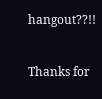hangout??!!


Thanks for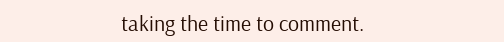taking the time to comment.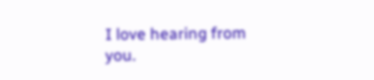I love hearing from you.